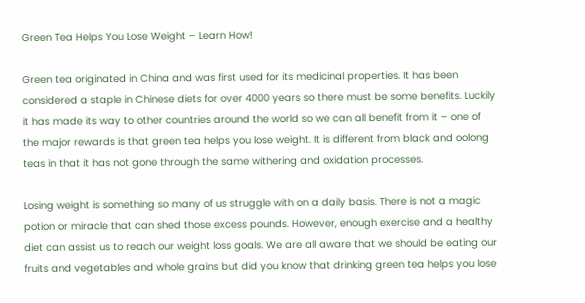Green Tea Helps You Lose Weight – Learn How!

Green tea originated in China and was first used for its medicinal properties. It has been considered a staple in Chinese diets for over 4000 years so there must be some benefits. Luckily it has made its way to other countries around the world so we can all benefit from it – one of the major rewards is that green tea helps you lose weight. It is different from black and oolong teas in that it has not gone through the same withering and oxidation processes.

Losing weight is something so many of us struggle with on a daily basis. There is not a magic potion or miracle that can shed those excess pounds. However, enough exercise and a healthy diet can assist us to reach our weight loss goals. We are all aware that we should be eating our fruits and vegetables and whole grains but did you know that drinking green tea helps you lose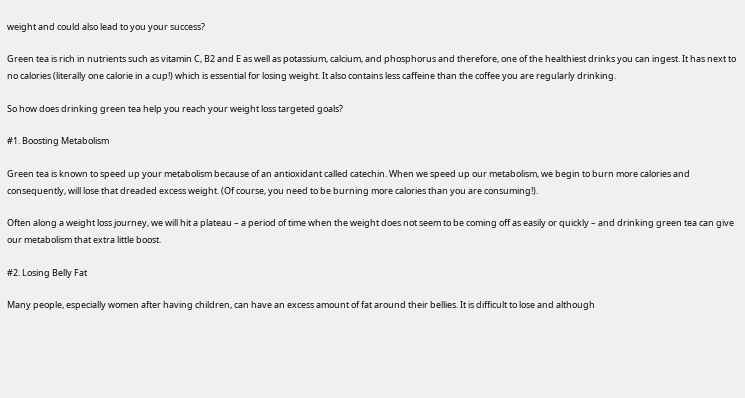weight and could also lead to you your success?

Green tea is rich in nutrients such as vitamin C, B2 and E as well as potassium, calcium, and phosphorus and therefore, one of the healthiest drinks you can ingest. It has next to no calories (literally one calorie in a cup!) which is essential for losing weight. It also contains less caffeine than the coffee you are regularly drinking.

So how does drinking green tea help you reach your weight loss targeted goals?

#1. Boosting Metabolism

Green tea is known to speed up your metabolism because of an antioxidant called catechin. When we speed up our metabolism, we begin to burn more calories and consequently, will lose that dreaded excess weight. (Of course, you need to be burning more calories than you are consuming!).

Often along a weight loss journey, we will hit a plateau – a period of time when the weight does not seem to be coming off as easily or quickly – and drinking green tea can give our metabolism that extra little boost.

#2. Losing Belly Fat

Many people, especially women after having children, can have an excess amount of fat around their bellies. It is difficult to lose and although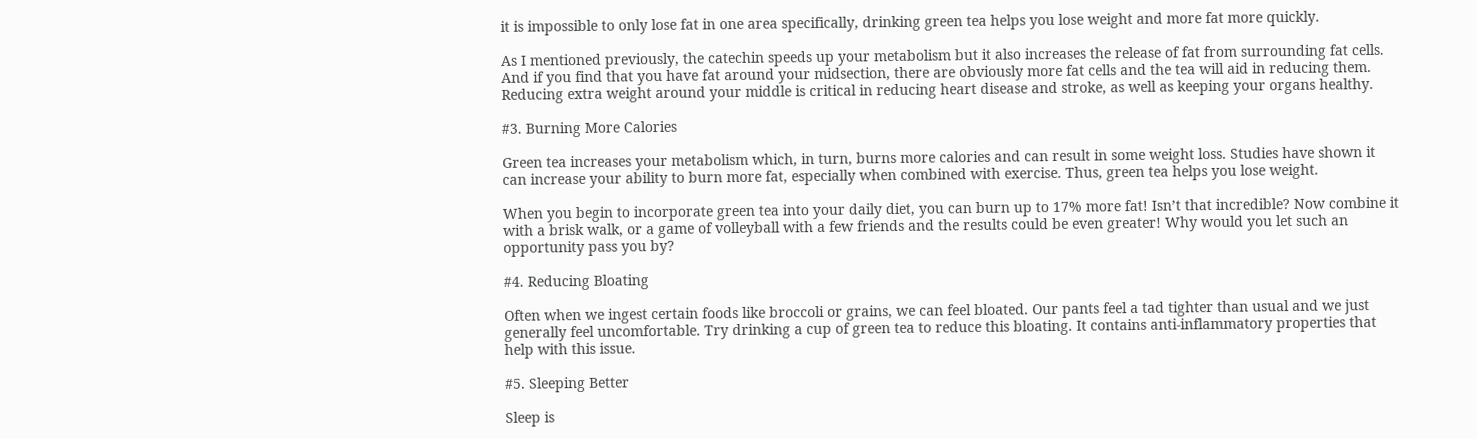it is impossible to only lose fat in one area specifically, drinking green tea helps you lose weight and more fat more quickly.

As I mentioned previously, the catechin speeds up your metabolism but it also increases the release of fat from surrounding fat cells. And if you find that you have fat around your midsection, there are obviously more fat cells and the tea will aid in reducing them. Reducing extra weight around your middle is critical in reducing heart disease and stroke, as well as keeping your organs healthy.

#3. Burning More Calories

Green tea increases your metabolism which, in turn, burns more calories and can result in some weight loss. Studies have shown it can increase your ability to burn more fat, especially when combined with exercise. Thus, green tea helps you lose weight.

When you begin to incorporate green tea into your daily diet, you can burn up to 17% more fat! Isn’t that incredible? Now combine it with a brisk walk, or a game of volleyball with a few friends and the results could be even greater! Why would you let such an opportunity pass you by?

#4. Reducing Bloating

Often when we ingest certain foods like broccoli or grains, we can feel bloated. Our pants feel a tad tighter than usual and we just generally feel uncomfortable. Try drinking a cup of green tea to reduce this bloating. It contains anti-inflammatory properties that help with this issue.

#5. Sleeping Better

Sleep is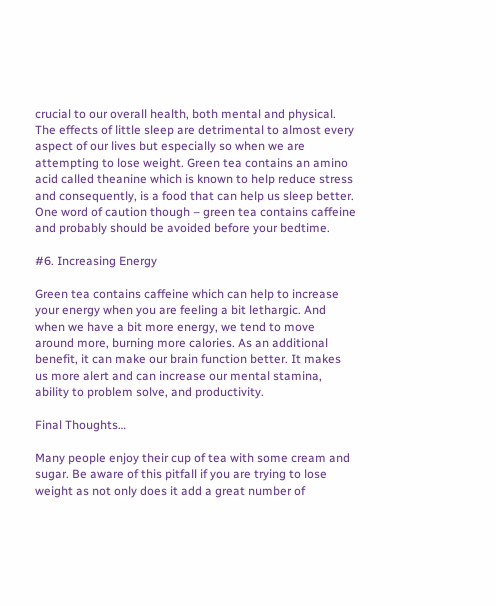crucial to our overall health, both mental and physical. The effects of little sleep are detrimental to almost every aspect of our lives but especially so when we are attempting to lose weight. Green tea contains an amino acid called theanine which is known to help reduce stress and consequently, is a food that can help us sleep better. One word of caution though – green tea contains caffeine and probably should be avoided before your bedtime.

#6. Increasing Energy

Green tea contains caffeine which can help to increase your energy when you are feeling a bit lethargic. And when we have a bit more energy, we tend to move around more, burning more calories. As an additional benefit, it can make our brain function better. It makes us more alert and can increase our mental stamina, ability to problem solve, and productivity.

Final Thoughts…

Many people enjoy their cup of tea with some cream and sugar. Be aware of this pitfall if you are trying to lose weight as not only does it add a great number of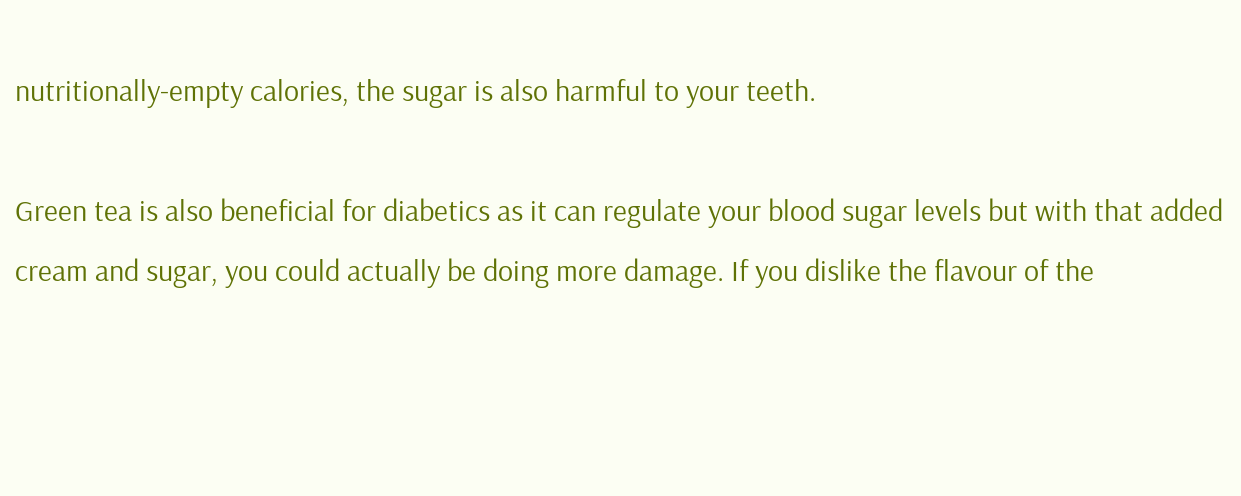nutritionally-empty calories, the sugar is also harmful to your teeth.

Green tea is also beneficial for diabetics as it can regulate your blood sugar levels but with that added cream and sugar, you could actually be doing more damage. If you dislike the flavour of the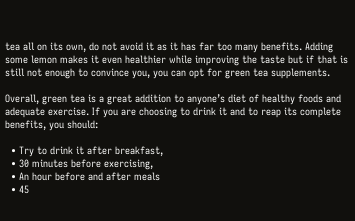tea all on its own, do not avoid it as it has far too many benefits. Adding some lemon makes it even healthier while improving the taste but if that is still not enough to convince you, you can opt for green tea supplements.

Overall, green tea is a great addition to anyone’s diet of healthy foods and adequate exercise. If you are choosing to drink it and to reap its complete benefits, you should:

  • Try to drink it after breakfast,
  • 30 minutes before exercising,
  • An hour before and after meals
  • 45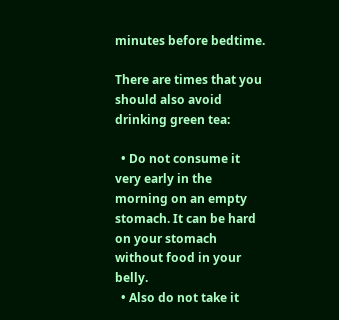minutes before bedtime.

There are times that you should also avoid drinking green tea:

  • Do not consume it very early in the morning on an empty stomach. It can be hard on your stomach without food in your belly.
  • Also do not take it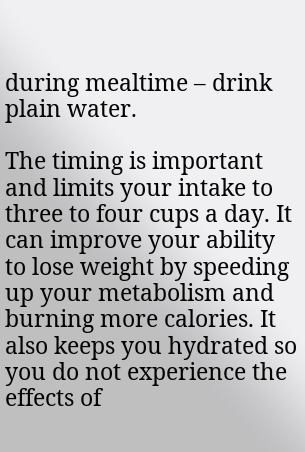during mealtime – drink plain water.

The timing is important and limits your intake to three to four cups a day. It can improve your ability to lose weight by speeding up your metabolism and burning more calories. It also keeps you hydrated so you do not experience the effects of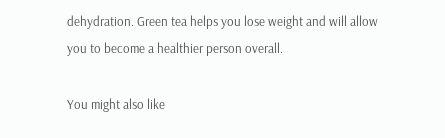dehydration. Green tea helps you lose weight and will allow you to become a healthier person overall.

You might also like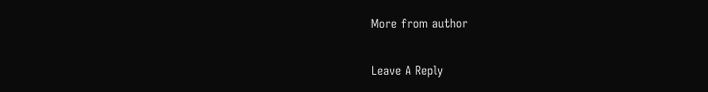More from author

Leave A Reply